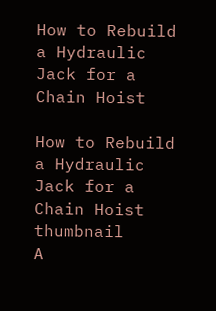How to Rebuild a Hydraulic Jack for a Chain Hoist

How to Rebuild a Hydraulic Jack for a Chain Hoist thumbnail
A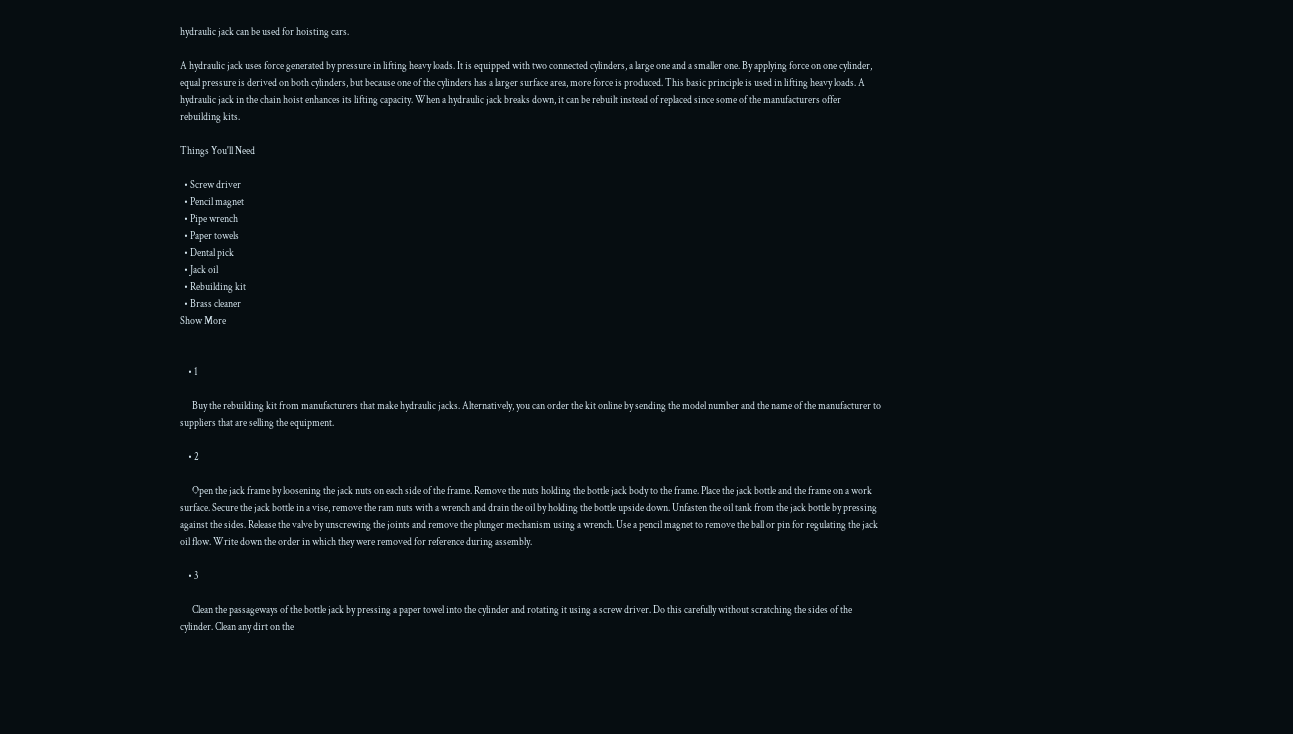hydraulic jack can be used for hoisting cars.

A hydraulic jack uses force generated by pressure in lifting heavy loads. It is equipped with two connected cylinders, a large one and a smaller one. By applying force on one cylinder, equal pressure is derived on both cylinders, but because one of the cylinders has a larger surface area, more force is produced. This basic principle is used in lifting heavy loads. A hydraulic jack in the chain hoist enhances its lifting capacity. When a hydraulic jack breaks down, it can be rebuilt instead of replaced since some of the manufacturers offer rebuilding kits.

Things You'll Need

  • Screw driver
  • Pencil magnet
  • Pipe wrench
  • Paper towels
  • Dental pick
  • Jack oil
  • Rebuilding kit
  • Brass cleaner
Show More


    • 1

      Buy the rebuilding kit from manufacturers that make hydraulic jacks. Alternatively, you can order the kit online by sending the model number and the name of the manufacturer to suppliers that are selling the equipment.

    • 2

      Open the jack frame by loosening the jack nuts on each side of the frame. Remove the nuts holding the bottle jack body to the frame. Place the jack bottle and the frame on a work surface. Secure the jack bottle in a vise, remove the ram nuts with a wrench and drain the oil by holding the bottle upside down. Unfasten the oil tank from the jack bottle by pressing against the sides. Release the valve by unscrewing the joints and remove the plunger mechanism using a wrench. Use a pencil magnet to remove the ball or pin for regulating the jack oil flow. Write down the order in which they were removed for reference during assembly.

    • 3

      Clean the passageways of the bottle jack by pressing a paper towel into the cylinder and rotating it using a screw driver. Do this carefully without scratching the sides of the cylinder. Clean any dirt on the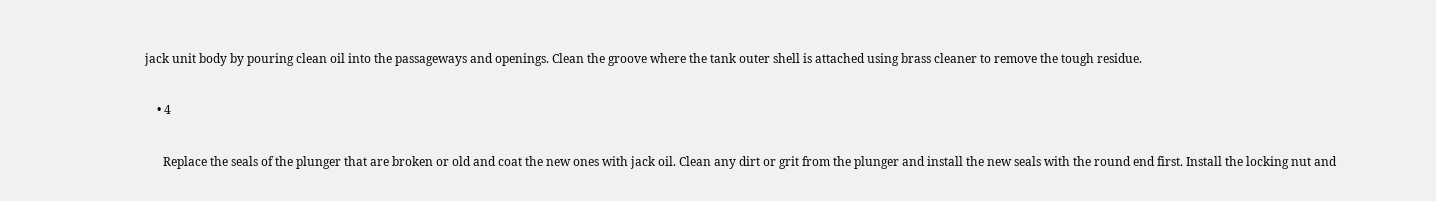jack unit body by pouring clean oil into the passageways and openings. Clean the groove where the tank outer shell is attached using brass cleaner to remove the tough residue.

    • 4

      Replace the seals of the plunger that are broken or old and coat the new ones with jack oil. Clean any dirt or grit from the plunger and install the new seals with the round end first. Install the locking nut and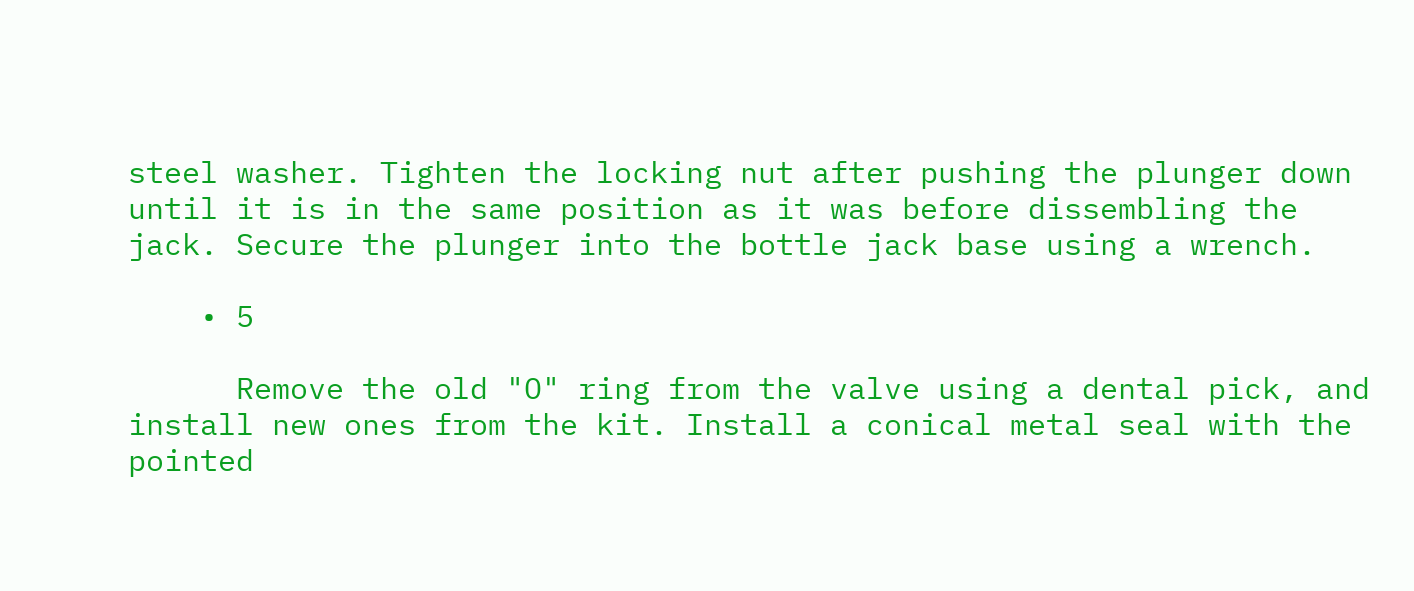steel washer. Tighten the locking nut after pushing the plunger down until it is in the same position as it was before dissembling the jack. Secure the plunger into the bottle jack base using a wrench.

    • 5

      Remove the old "O" ring from the valve using a dental pick, and install new ones from the kit. Install a conical metal seal with the pointed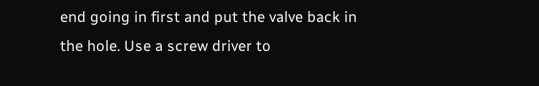end going in first and put the valve back in the hole. Use a screw driver to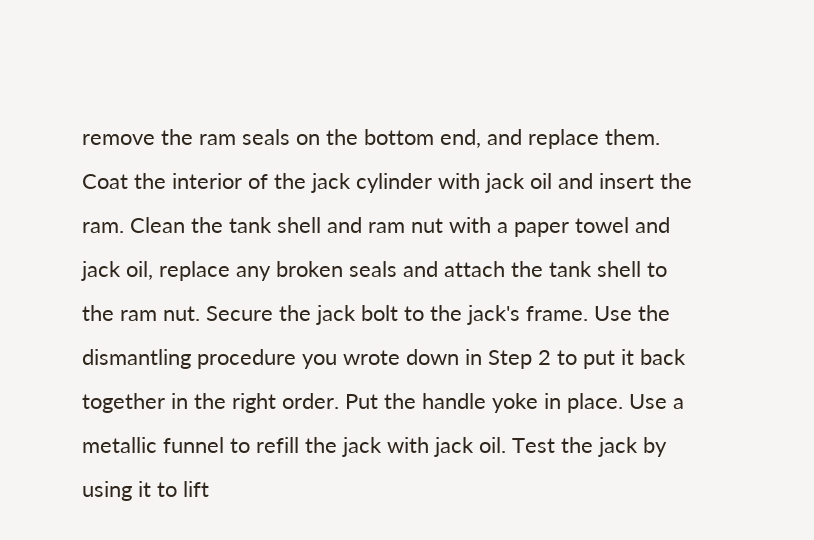remove the ram seals on the bottom end, and replace them. Coat the interior of the jack cylinder with jack oil and insert the ram. Clean the tank shell and ram nut with a paper towel and jack oil, replace any broken seals and attach the tank shell to the ram nut. Secure the jack bolt to the jack's frame. Use the dismantling procedure you wrote down in Step 2 to put it back together in the right order. Put the handle yoke in place. Use a metallic funnel to refill the jack with jack oil. Test the jack by using it to lift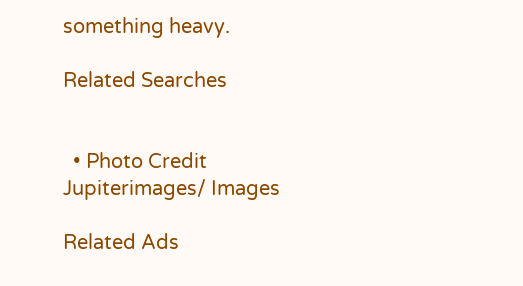something heavy.

Related Searches


  • Photo Credit Jupiterimages/ Images

Related Ads